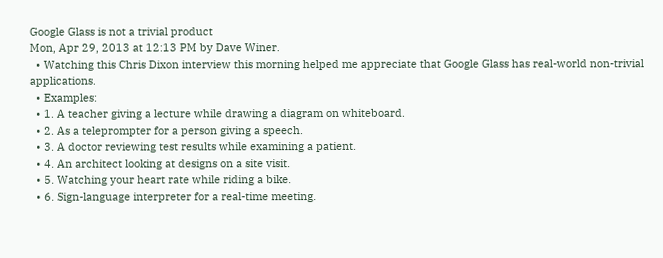Google Glass is not a trivial product
Mon, Apr 29, 2013 at 12:13 PM by Dave Winer.
  • Watching this Chris Dixon interview this morning helped me appreciate that Google Glass has real-world non-trivial applications.
  • Examples:
  • 1. A teacher giving a lecture while drawing a diagram on whiteboard.
  • 2. As a teleprompter for a person giving a speech.
  • 3. A doctor reviewing test results while examining a patient.
  • 4. An architect looking at designs on a site visit.
  • 5. Watching your heart rate while riding a bike.
  • 6. Sign-language interpreter for a real-time meeting.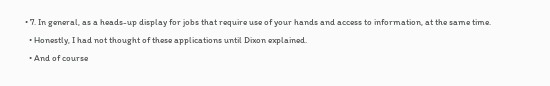• 7. In general, as a heads-up display for jobs that require use of your hands and access to information, at the same time.
  • Honestly, I had not thought of these applications until Dixon explained.
  • And of course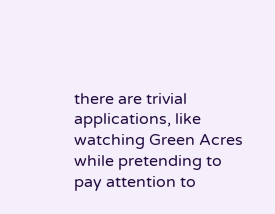there are trivial applications, like watching Green Acres while pretending to pay attention to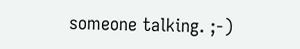someone talking. ;-)